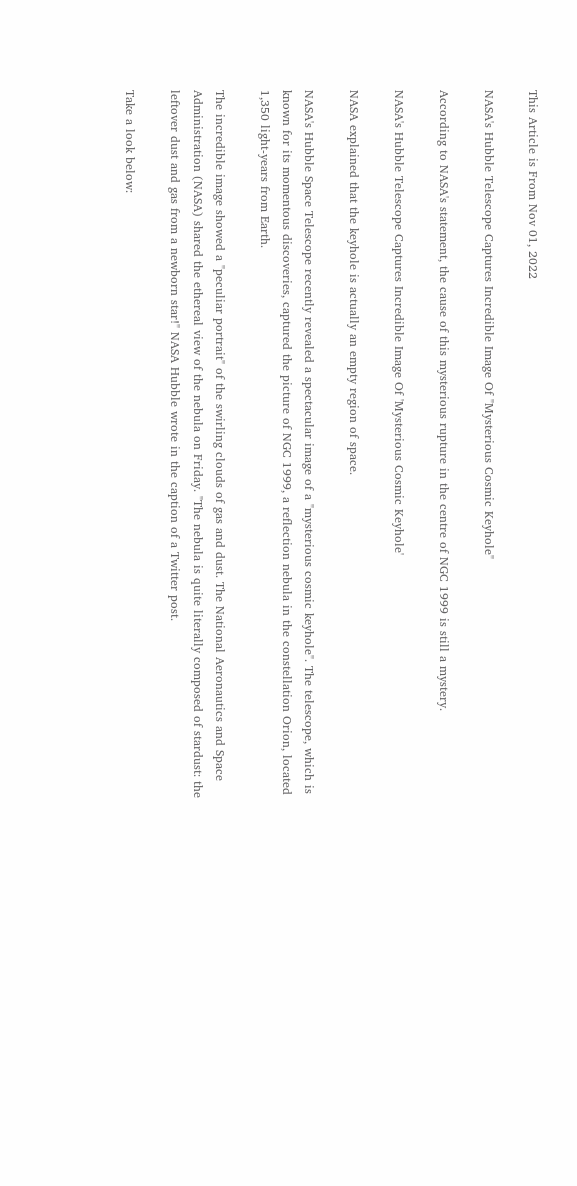This Article is From Nov 01, 2022

NASA's Hubble Telescope Captures Incredible Image Of "Mysterious Cosmic Keyhole"

According to NASA's statement, the cause of this mysterious rupture in the centre of NGC 1999 is still a mystery.

NASA's Hubble Telescope Captures Incredible Image Of 'Mysterious Cosmic Keyhole'

NASA explained that the keyhole is actually an empty region of space.

NASA's Hubble Space Telescope recently revealed a spectacular image of a "mysterious cosmic keyhole". The telescope, which is known for its momentous discoveries, captured the picture of NGC 1999, a reflection nebula in the constellation Orion, located 1,350 light-years from Earth.

The incredible image showed a "peculiar portrait" of the swirling clouds of gas and dust. The National Aeronautics and Space Administration (NASA) shared the ethereal view of the nebula on Friday. "The nebula is quite literally composed of stardust: the leftover dust and gas from a newborn star!" NASA Hubble wrote in the caption of a Twitter post.

Take a look below: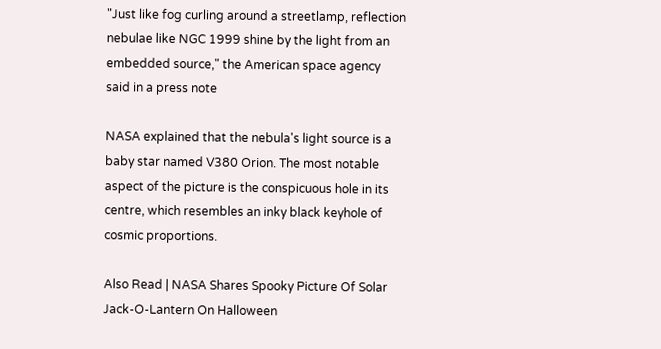"Just like fog curling around a streetlamp, reflection nebulae like NGC 1999 shine by the light from an embedded source," the American space agency said in a press note

NASA explained that the nebula's light source is a baby star named V380 Orion. The most notable aspect of the picture is the conspicuous hole in its centre, which resembles an inky black keyhole of cosmic proportions.

Also Read | NASA Shares Spooky Picture Of Solar Jack-O-Lantern On Halloween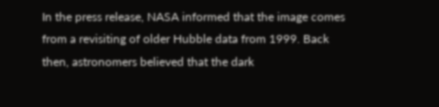In the press release, NASA informed that the image comes from a revisiting of older Hubble data from 1999. Back then, astronomers believed that the dark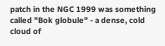patch in the NGC 1999 was something called "Bok globule" - a dense, cold cloud of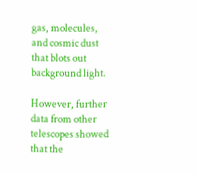gas, molecules, and cosmic dust that blots out background light.

However, further data from other telescopes showed that the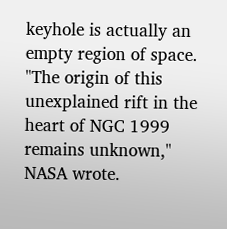keyhole is actually an empty region of space. "The origin of this unexplained rift in the heart of NGC 1999 remains unknown," NASA wrote.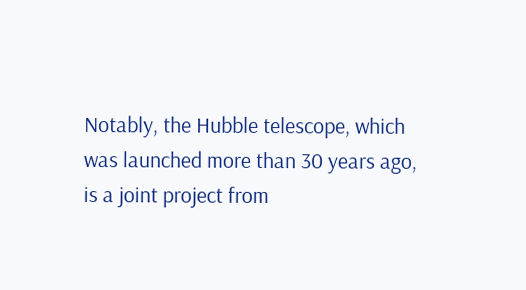Notably, the Hubble telescope, which was launched more than 30 years ago, is a joint project from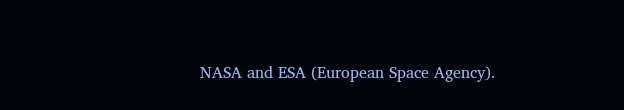NASA and ESA (European Space Agency).